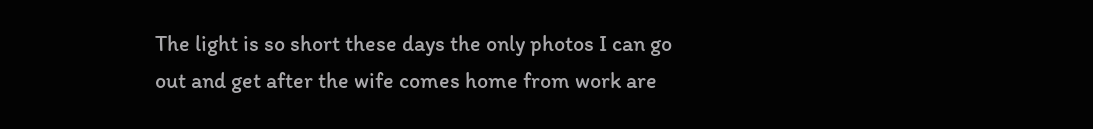The light is so short these days the only photos I can go out and get after the wife comes home from work are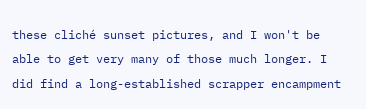these cliché sunset pictures, and I won't be able to get very many of those much longer. I did find a long-established scrapper encampment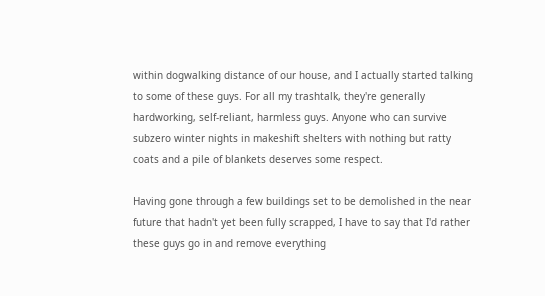within dogwalking distance of our house, and I actually started talking to some of these guys. For all my trashtalk, they're generally hardworking, self-reliant, harmless guys. Anyone who can survive subzero winter nights in makeshift shelters with nothing but ratty coats and a pile of blankets deserves some respect.

Having gone through a few buildings set to be demolished in the near future that hadn't yet been fully scrapped, I have to say that I'd rather these guys go in and remove everything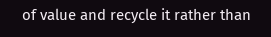of value and recycle it rather than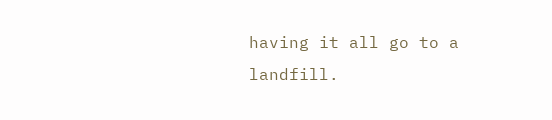having it all go to a landfill.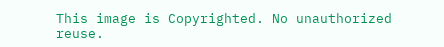This image is Copyrighted. No unauthorized reuse.